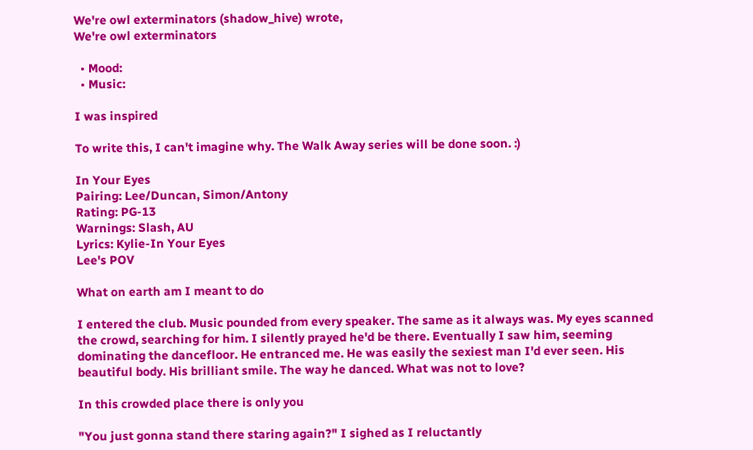We're owl exterminators (shadow_hive) wrote,
We're owl exterminators

  • Mood:
  • Music:

I was inspired

To write this, I can't imagine why. The Walk Away series will be done soon. :)

In Your Eyes
Pairing: Lee/Duncan, Simon/Antony
Rating: PG-13
Warnings: Slash, AU
Lyrics: Kylie-In Your Eyes
Lee's POV

What on earth am I meant to do

I entered the club. Music pounded from every speaker. The same as it always was. My eyes scanned the crowd, searching for him. I silently prayed he'd be there. Eventually I saw him, seeming dominating the dancefloor. He entranced me. He was easily the sexiest man I'd ever seen. His beautiful body. His brilliant smile. The way he danced. What was not to love?

In this crowded place there is only you

"You just gonna stand there staring again?" I sighed as I reluctantly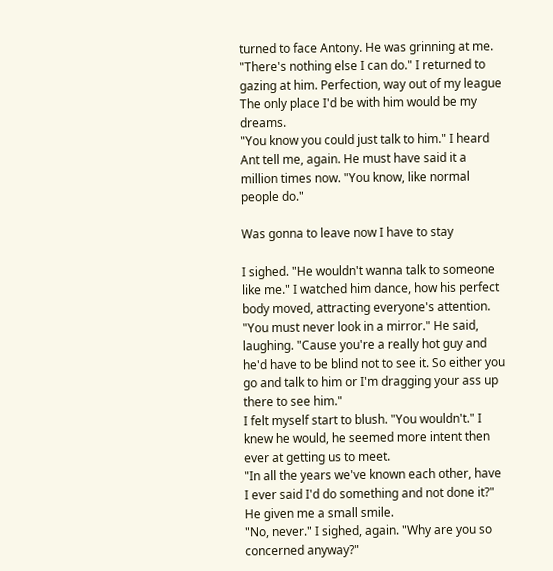turned to face Antony. He was grinning at me.
"There's nothing else I can do." I returned to gazing at him. Perfection, way out of my league The only place I'd be with him would be my dreams.
"You know you could just talk to him." I heard Ant tell me, again. He must have said it a million times now. "You know, like normal people do."

Was gonna to leave now I have to stay

I sighed. "He wouldn't wanna talk to someone like me." I watched him dance, how his perfect body moved, attracting everyone's attention.
"You must never look in a mirror." He said, laughing. "Cause you're a really hot guy and he'd have to be blind not to see it. So either you go and talk to him or I'm dragging your ass up there to see him."
I felt myself start to blush. "You wouldn't." I knew he would, he seemed more intent then ever at getting us to meet.
"In all the years we've known each other, have I ever said I'd do something and not done it?" He given me a small smile.
"No, never." I sighed, again. "Why are you so concerned anyway?"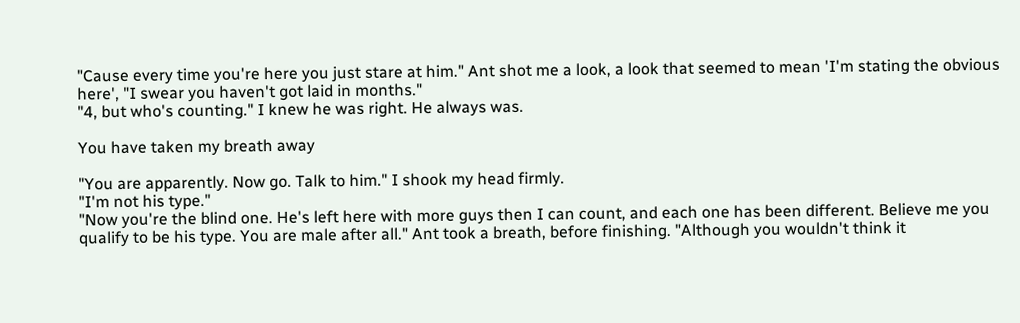"Cause every time you're here you just stare at him." Ant shot me a look, a look that seemed to mean 'I'm stating the obvious here', "I swear you haven't got laid in months."
"4, but who's counting." I knew he was right. He always was.

You have taken my breath away

"You are apparently. Now go. Talk to him." I shook my head firmly.
"I'm not his type."
"Now you're the blind one. He's left here with more guys then I can count, and each one has been different. Believe me you qualify to be his type. You are male after all." Ant took a breath, before finishing. "Although you wouldn't think it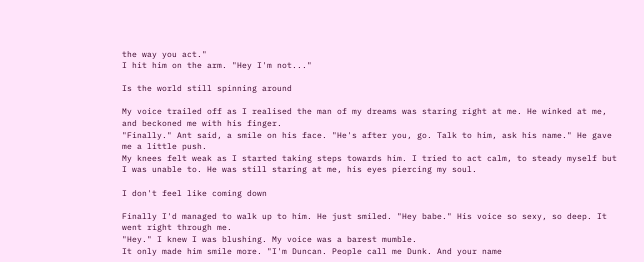the way you act."
I hit him on the arm. "Hey I'm not..."

Is the world still spinning around

My voice trailed off as I realised the man of my dreams was staring right at me. He winked at me, and beckoned me with his finger.
"Finally." Ant said, a smile on his face. "He's after you, go. Talk to him, ask his name." He gave me a little push.
My knees felt weak as I started taking steps towards him. I tried to act calm, to steady myself but I was unable to. He was still staring at me, his eyes piercing my soul.

I don't feel like coming down

Finally I'd managed to walk up to him. He just smiled. "Hey babe." His voice so sexy, so deep. It went right through me.
"Hey." I knew I was blushing. My voice was a barest mumble.
It only made him smile more. "I'm Duncan. People call me Dunk. And your name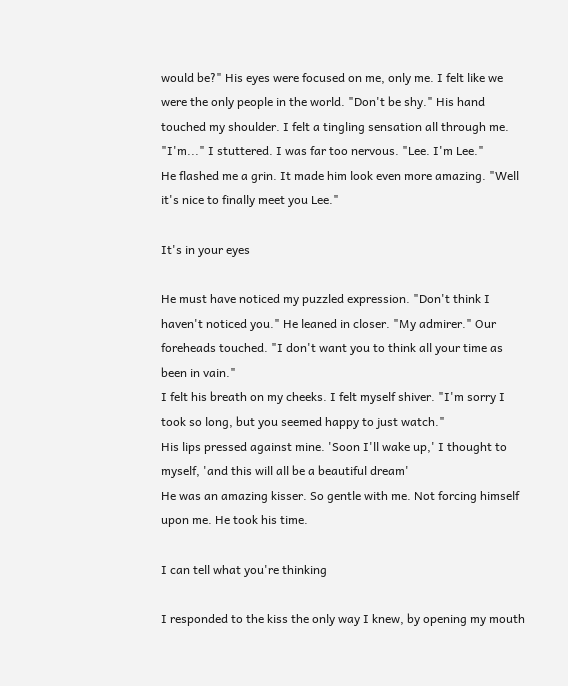would be?" His eyes were focused on me, only me. I felt like we were the only people in the world. "Don't be shy." His hand touched my shoulder. I felt a tingling sensation all through me.
"I'm..." I stuttered. I was far too nervous. "Lee. I'm Lee."
He flashed me a grin. It made him look even more amazing. "Well it's nice to finally meet you Lee."

It's in your eyes

He must have noticed my puzzled expression. "Don't think I haven't noticed you." He leaned in closer. "My admirer." Our foreheads touched. "I don't want you to think all your time as been in vain."
I felt his breath on my cheeks. I felt myself shiver. "I'm sorry I took so long, but you seemed happy to just watch."
His lips pressed against mine. 'Soon I'll wake up,' I thought to myself, 'and this will all be a beautiful dream'
He was an amazing kisser. So gentle with me. Not forcing himself upon me. He took his time.

I can tell what you're thinking

I responded to the kiss the only way I knew, by opening my mouth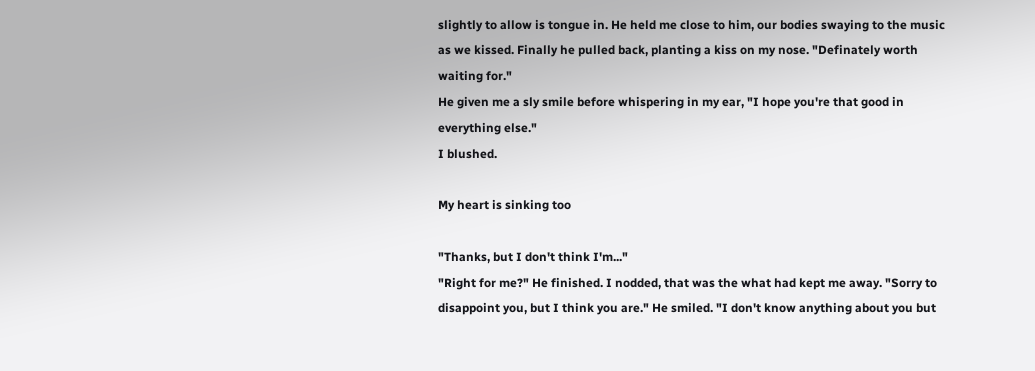slightly to allow is tongue in. He held me close to him, our bodies swaying to the music as we kissed. Finally he pulled back, planting a kiss on my nose. "Definately worth waiting for."
He given me a sly smile before whispering in my ear, "I hope you're that good in everything else."
I blushed.

My heart is sinking too

"Thanks, but I don't think I'm..."
"Right for me?" He finished. I nodded, that was the what had kept me away. "Sorry to disappoint you, but I think you are." He smiled. "I don't know anything about you but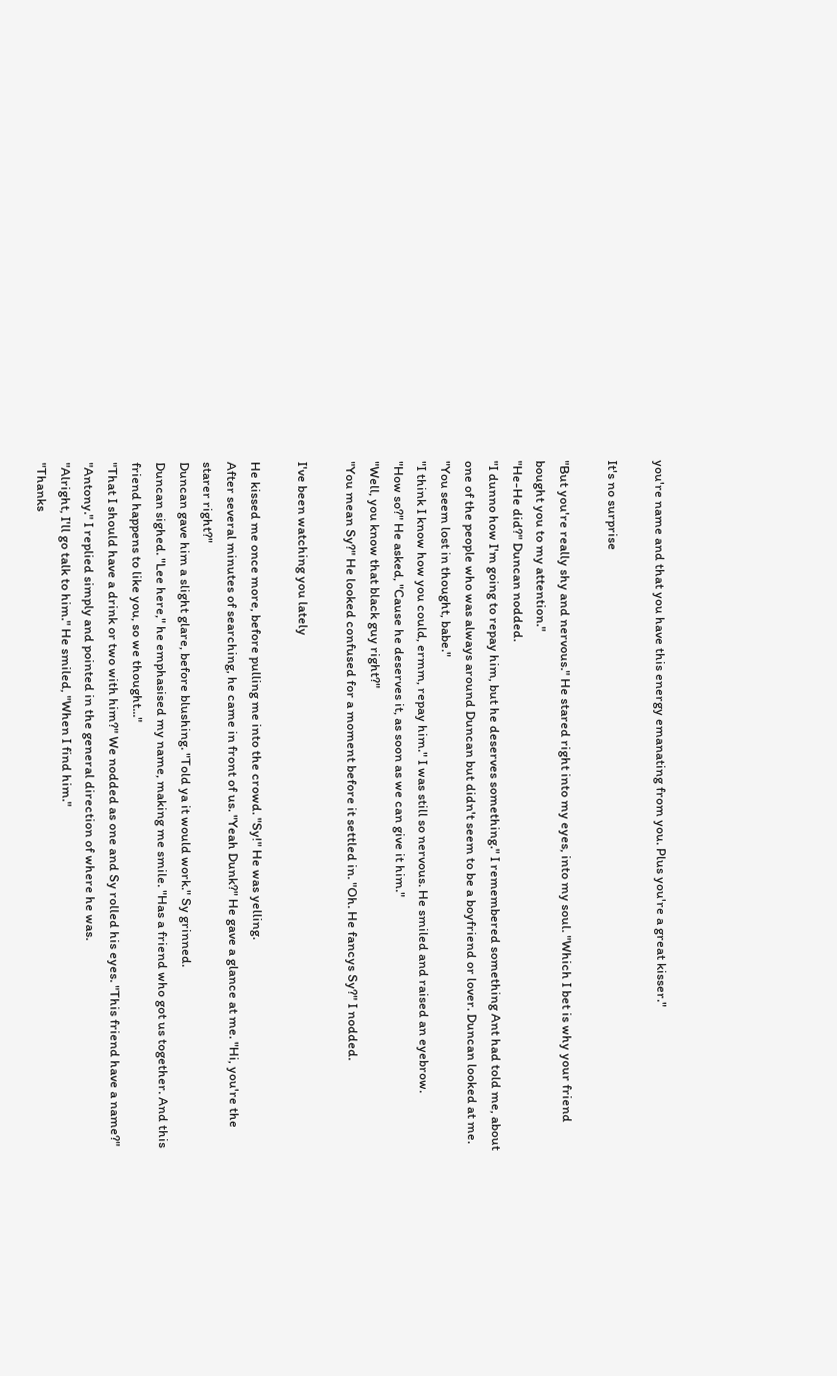you're name and that you have this energy emanating from you. Plus you're a great kisser."

It's no surprise

"But you're really shy and nervous." He stared right into my eyes, into my soul. "Which I bet is why your friend bought you to my attention."
"He-He did?" Duncan nodded.
"I dunno how I'm going to repay him, but he deserves something." I remembered something Ant had told me, about one of the people who was always around Duncan but didn't seem to be a boyfriend or lover. Duncan looked at me. "You seem lost in thought, babe."
"I think I know how you could, ermm, repay him." I was still so nervous. He smiled and raised an eyebrow.
"How so?" He asked, "Cause he deserves it, as soon as we can give it him."
"Well, you know that black guy right?"
"You mean Sy?" He looked confused for a moment before it settled in. "Oh. He fancys Sy?" I nodded.

I've been watching you lately

He kissed me once more, before pulling me into the crowd. "Sy!" He was yelling.
After several minutes of searching, he came in front of us. "Yeah Dunk?" He gave a glance at me. "Hi, you're the starer right?"
Duncan gave him a slight glare, before blushing. "Told ya it would work." Sy grinned.
Duncan sighed. "Lee here," he emphasised my name, making me smile. "Has a friend who got us together. And this friend happens to like you, so we thought..."
"That I should have a drink or two with him?" We nodded as one and Sy rolled his eyes. "This friend have a name?"
"Antony." I replied simply and pointed in the general direction of where he was.
"Alright, I'll go talk to him." He smiled, "When I find him."
"Thanks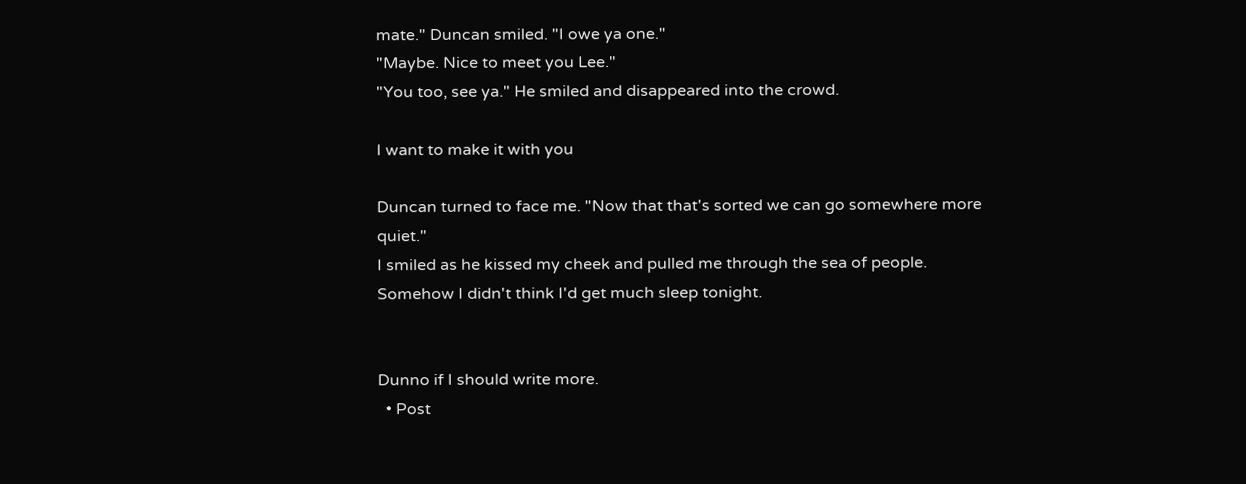mate." Duncan smiled. "I owe ya one."
"Maybe. Nice to meet you Lee."
"You too, see ya." He smiled and disappeared into the crowd.

I want to make it with you

Duncan turned to face me. "Now that that's sorted we can go somewhere more quiet."
I smiled as he kissed my cheek and pulled me through the sea of people. Somehow I didn't think I'd get much sleep tonight.


Dunno if I should write more.
  • Post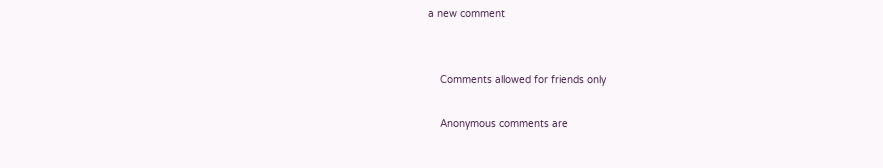a new comment


    Comments allowed for friends only

    Anonymous comments are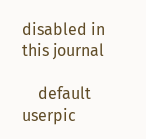disabled in this journal

    default userpic